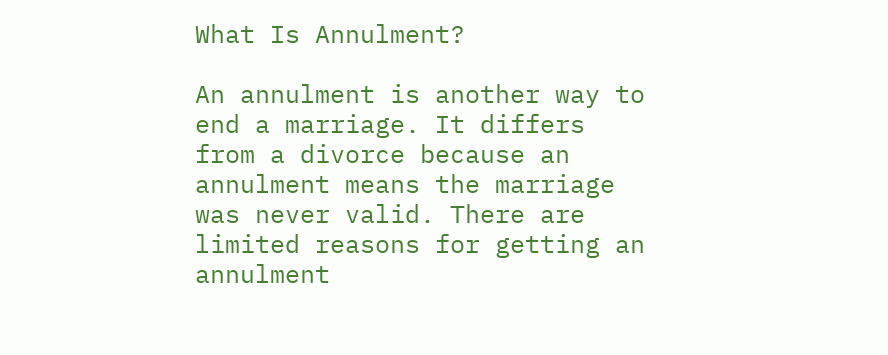What Is Annulment?

An annulment is another way to end a marriage. It differs from a divorce because an annulment means the marriage was never valid. There are limited reasons for getting an annulment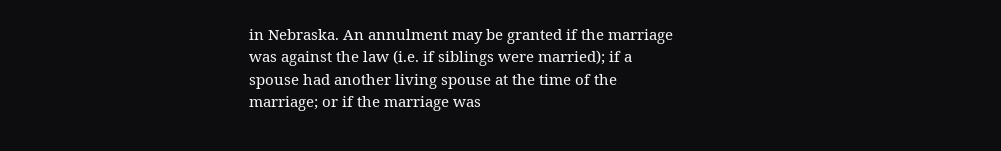in Nebraska. An annulment may be granted if the marriage was against the law (i.e. if siblings were married); if a spouse had another living spouse at the time of the marriage; or if the marriage was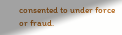consented to under force or fraud.